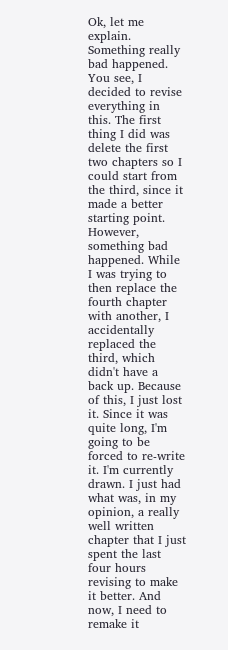Ok, let me explain. Something really bad happened. You see, I decided to revise everything in this. The first thing I did was delete the first two chapters so I could start from the third, since it made a better starting point. However, something bad happened. While I was trying to then replace the fourth chapter with another, I accidentally replaced the third, which didn't have a back up. Because of this, I just lost it. Since it was quite long, I'm going to be forced to re-write it. I'm currently drawn. I just had what was, in my opinion, a really well written chapter that I just spent the last four hours revising to make it better. And now, I need to remake it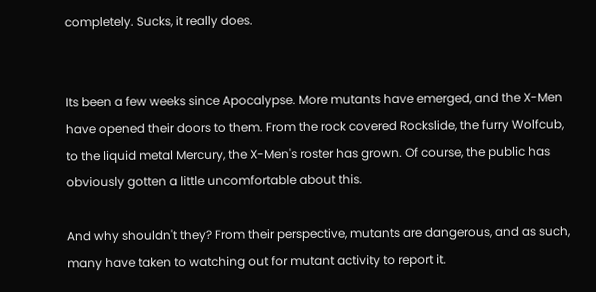completely. Sucks, it really does.


Its been a few weeks since Apocalypse. More mutants have emerged, and the X-Men have opened their doors to them. From the rock covered Rockslide, the furry Wolfcub, to the liquid metal Mercury, the X-Men's roster has grown. Of course, the public has obviously gotten a little uncomfortable about this.

And why shouldn't they? From their perspective, mutants are dangerous, and as such, many have taken to watching out for mutant activity to report it.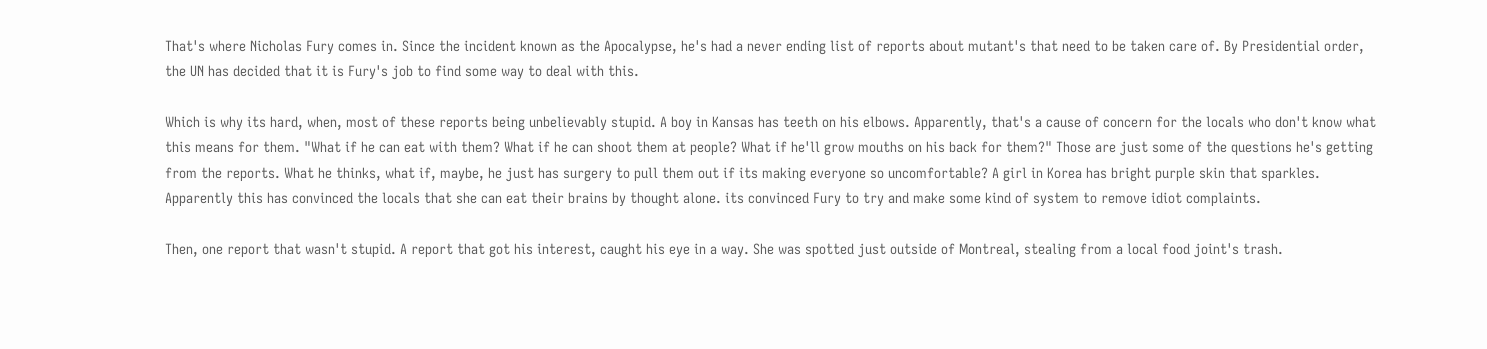That's where Nicholas Fury comes in. Since the incident known as the Apocalypse, he's had a never ending list of reports about mutant's that need to be taken care of. By Presidential order, the UN has decided that it is Fury's job to find some way to deal with this.

Which is why its hard, when, most of these reports being unbelievably stupid. A boy in Kansas has teeth on his elbows. Apparently, that's a cause of concern for the locals who don't know what this means for them. "What if he can eat with them? What if he can shoot them at people? What if he'll grow mouths on his back for them?" Those are just some of the questions he's getting from the reports. What he thinks, what if, maybe, he just has surgery to pull them out if its making everyone so uncomfortable? A girl in Korea has bright purple skin that sparkles. Apparently this has convinced the locals that she can eat their brains by thought alone. its convinced Fury to try and make some kind of system to remove idiot complaints.

Then, one report that wasn't stupid. A report that got his interest, caught his eye in a way. She was spotted just outside of Montreal, stealing from a local food joint's trash.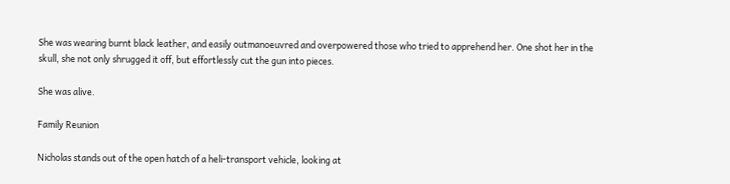She was wearing burnt black leather, and easily outmanoeuvred and overpowered those who tried to apprehend her. One shot her in the skull, she not only shrugged it off, but effortlessly cut the gun into pieces.

She was alive.

Family Reunion

Nicholas stands out of the open hatch of a heli-transport vehicle, looking at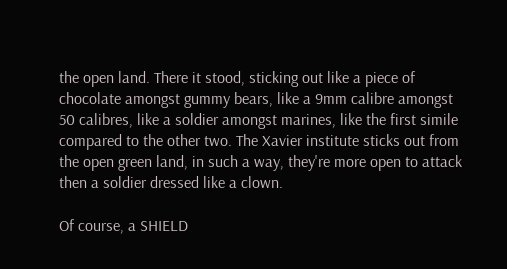the open land. There it stood, sticking out like a piece of chocolate amongst gummy bears, like a 9mm calibre amongst 50 calibres, like a soldier amongst marines, like the first simile compared to the other two. The Xavier institute sticks out from the open green land, in such a way, they're more open to attack then a soldier dressed like a clown.

Of course, a SHIELD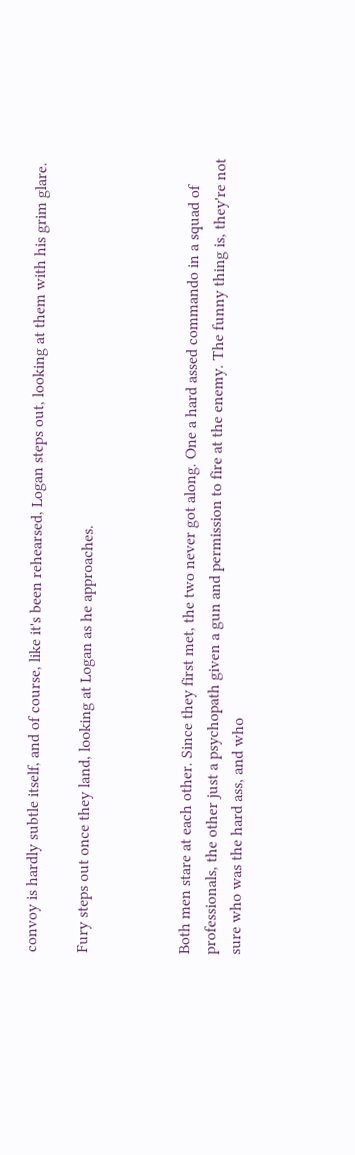convoy is hardly subtle itself, and of course, like it's been rehearsed, Logan steps out, looking at them with his grim glare.

Fury steps out once they land, looking at Logan as he approaches.



Both men stare at each other. Since they first met, the two never got along. One a hard assed commando in a squad of professionals, the other just a psychopath given a gun and permission to fire at the enemy. The funny thing is, they're not sure who was the hard ass, and who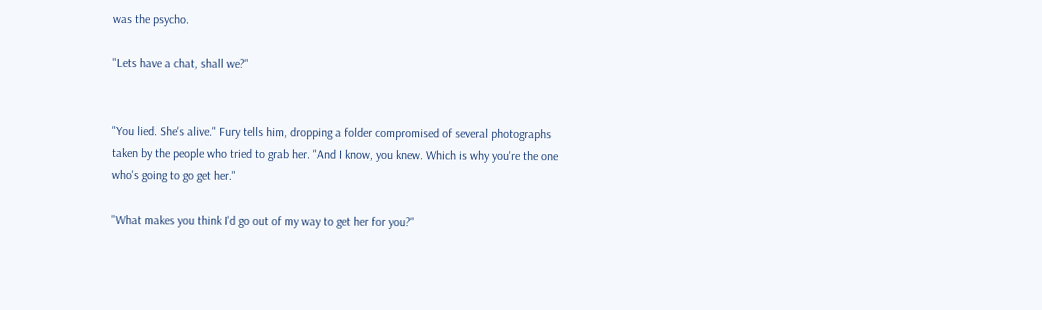was the psycho.

"Lets have a chat, shall we?"


"You lied. She's alive." Fury tells him, dropping a folder compromised of several photographs taken by the people who tried to grab her. "And I know, you knew. Which is why you're the one who's going to go get her."

"What makes you think I'd go out of my way to get her for you?"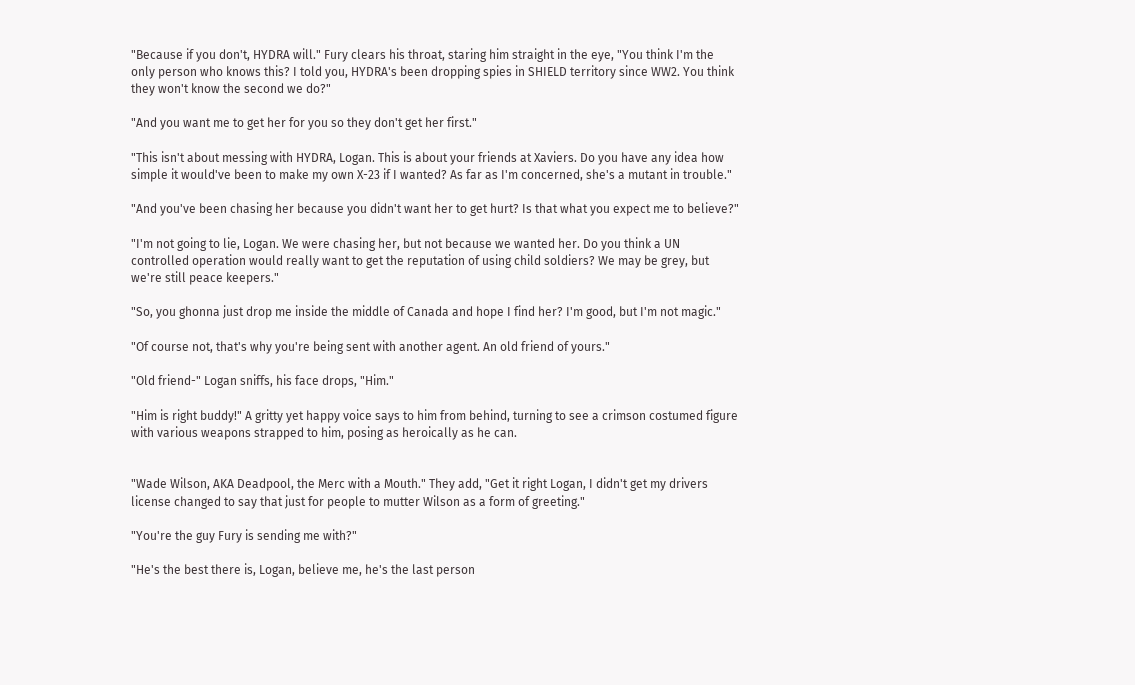"Because if you don't, HYDRA will." Fury clears his throat, staring him straight in the eye, "You think I'm the only person who knows this? I told you, HYDRA's been dropping spies in SHIELD territory since WW2. You think they won't know the second we do?"

"And you want me to get her for you so they don't get her first."

"This isn't about messing with HYDRA, Logan. This is about your friends at Xaviers. Do you have any idea how simple it would've been to make my own X-23 if I wanted? As far as I'm concerned, she's a mutant in trouble."

"And you've been chasing her because you didn't want her to get hurt? Is that what you expect me to believe?"

"I'm not going to lie, Logan. We were chasing her, but not because we wanted her. Do you think a UN controlled operation would really want to get the reputation of using child soldiers? We may be grey, but we're still peace keepers."

"So, you ghonna just drop me inside the middle of Canada and hope I find her? I'm good, but I'm not magic."

"Of course not, that's why you're being sent with another agent. An old friend of yours."

"Old friend-" Logan sniffs, his face drops, "Him."

"Him is right buddy!" A gritty yet happy voice says to him from behind, turning to see a crimson costumed figure with various weapons strapped to him, posing as heroically as he can.


"Wade Wilson, AKA Deadpool, the Merc with a Mouth." They add, "Get it right Logan, I didn't get my drivers license changed to say that just for people to mutter Wilson as a form of greeting."

"You're the guy Fury is sending me with?"

"He's the best there is, Logan, believe me, he's the last person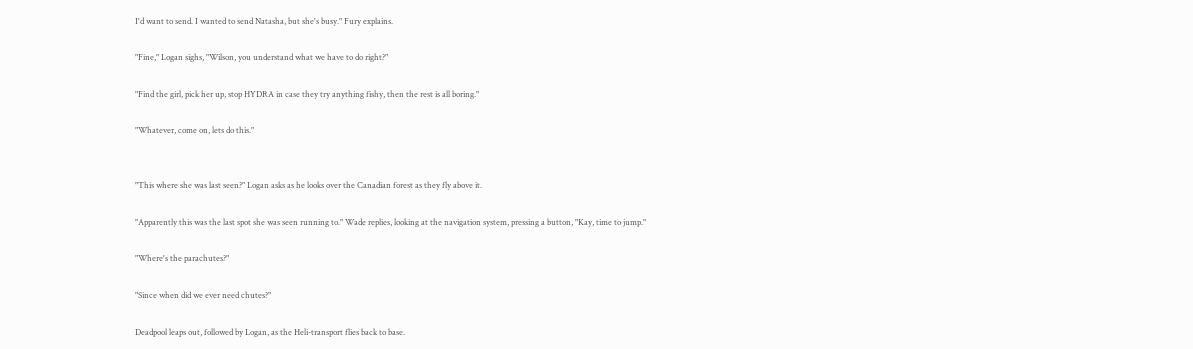I'd want to send. I wanted to send Natasha, but she's busy." Fury explains.

"Fine," Logan sighs, "Wilson, you understand what we have to do right?"

"Find the girl, pick her up, stop HYDRA in case they try anything fishy, then the rest is all boring."

"Whatever, come on, lets do this."


"This where she was last seen?" Logan asks as he looks over the Canadian forest as they fly above it.

"Apparently this was the last spot she was seen running to." Wade replies, looking at the navigation system, pressing a button, "Kay, time to jump."

"Where's the parachutes?"

"Since when did we ever need chutes?"

Deadpool leaps out, followed by Logan, as the Heli-transport flies back to base.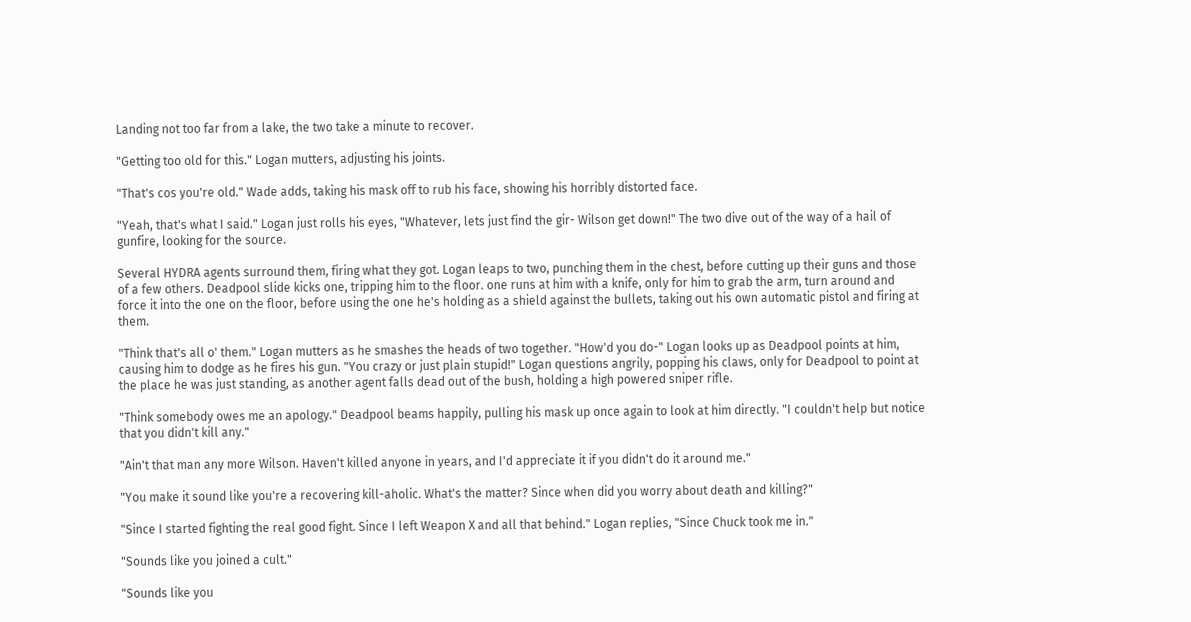Landing not too far from a lake, the two take a minute to recover.

"Getting too old for this." Logan mutters, adjusting his joints.

"That's cos you're old." Wade adds, taking his mask off to rub his face, showing his horribly distorted face.

"Yeah, that's what I said." Logan just rolls his eyes, "Whatever, lets just find the gir- Wilson get down!" The two dive out of the way of a hail of gunfire, looking for the source.

Several HYDRA agents surround them, firing what they got. Logan leaps to two, punching them in the chest, before cutting up their guns and those of a few others. Deadpool slide kicks one, tripping him to the floor. one runs at him with a knife, only for him to grab the arm, turn around and force it into the one on the floor, before using the one he's holding as a shield against the bullets, taking out his own automatic pistol and firing at them.

"Think that's all o' them." Logan mutters as he smashes the heads of two together. "How'd you do-" Logan looks up as Deadpool points at him, causing him to dodge as he fires his gun. "You crazy or just plain stupid!" Logan questions angrily, popping his claws, only for Deadpool to point at the place he was just standing, as another agent falls dead out of the bush, holding a high powered sniper rifle.

"Think somebody owes me an apology." Deadpool beams happily, pulling his mask up once again to look at him directly. "I couldn't help but notice that you didn't kill any."

"Ain't that man any more Wilson. Haven't killed anyone in years, and I'd appreciate it if you didn't do it around me."

"You make it sound like you're a recovering kill-aholic. What's the matter? Since when did you worry about death and killing?"

"Since I started fighting the real good fight. Since I left Weapon X and all that behind." Logan replies, "Since Chuck took me in."

"Sounds like you joined a cult."

"Sounds like you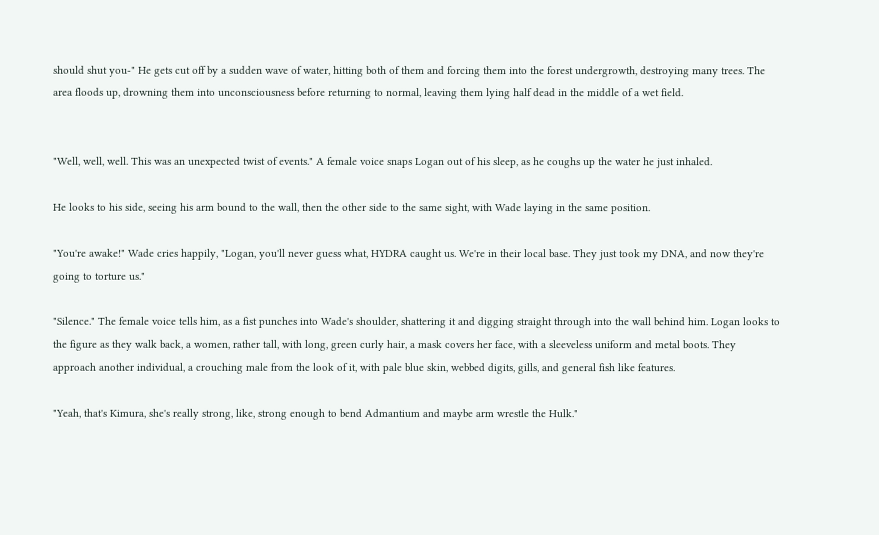should shut you-" He gets cut off by a sudden wave of water, hitting both of them and forcing them into the forest undergrowth, destroying many trees. The area floods up, drowning them into unconsciousness before returning to normal, leaving them lying half dead in the middle of a wet field.


"Well, well, well. This was an unexpected twist of events." A female voice snaps Logan out of his sleep, as he coughs up the water he just inhaled.

He looks to his side, seeing his arm bound to the wall, then the other side to the same sight, with Wade laying in the same position.

"You're awake!" Wade cries happily, "Logan, you'll never guess what, HYDRA caught us. We're in their local base. They just took my DNA, and now they're going to torture us."

"Silence." The female voice tells him, as a fist punches into Wade's shoulder, shattering it and digging straight through into the wall behind him. Logan looks to the figure as they walk back, a women, rather tall, with long, green curly hair, a mask covers her face, with a sleeveless uniform and metal boots. They approach another individual, a crouching male from the look of it, with pale blue skin, webbed digits, gills, and general fish like features.

"Yeah, that's Kimura, she's really strong, like, strong enough to bend Admantium and maybe arm wrestle the Hulk."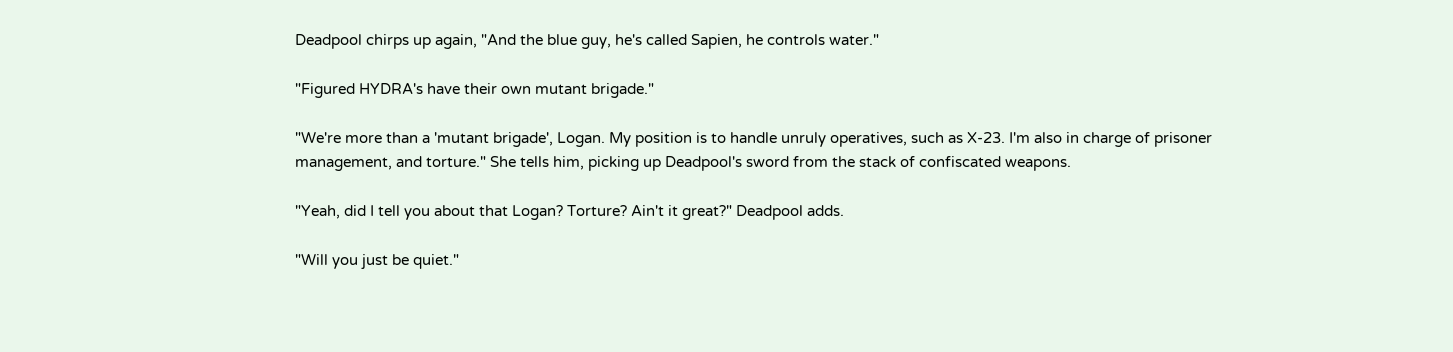Deadpool chirps up again, "And the blue guy, he's called Sapien, he controls water."

"Figured HYDRA's have their own mutant brigade."

"We're more than a 'mutant brigade', Logan. My position is to handle unruly operatives, such as X-23. I'm also in charge of prisoner management, and torture." She tells him, picking up Deadpool's sword from the stack of confiscated weapons.

"Yeah, did I tell you about that Logan? Torture? Ain't it great?" Deadpool adds.

"Will you just be quiet."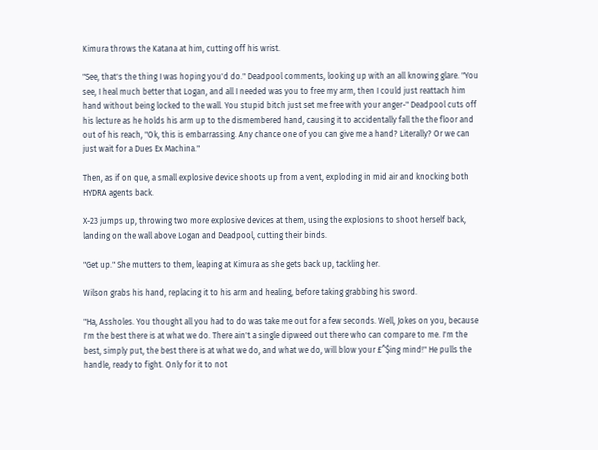Kimura throws the Katana at him, cutting off his wrist.

"See, that's the thing I was hoping you'd do." Deadpool comments, looking up with an all knowing glare. "You see, I heal much better that Logan, and all I needed was you to free my arm, then I could just reattach him hand without being locked to the wall. You stupid bitch just set me free with your anger-" Deadpool cuts off his lecture as he holds his arm up to the dismembered hand, causing it to accidentally fall the the floor and out of his reach, "Ok, this is embarrassing. Any chance one of you can give me a hand? Literally? Or we can just wait for a Dues Ex Machina."

Then, as if on que, a small explosive device shoots up from a vent, exploding in mid air and knocking both HYDRA agents back.

X-23 jumps up, throwing two more explosive devices at them, using the explosions to shoot herself back, landing on the wall above Logan and Deadpool, cutting their binds.

"Get up." She mutters to them, leaping at Kimura as she gets back up, tackling her.

Wilson grabs his hand, replacing it to his arm and healing, before taking grabbing his sword.

"Ha, Assholes. You thought all you had to do was take me out for a few seconds. Well, Jokes on you, because I'm the best there is at what we do. There ain't a single dipweed out there who can compare to me. I'm the best, simply put, the best there is at what we do, and what we do, will blow your £^$ing mind!" He pulls the handle, ready to fight. Only for it to not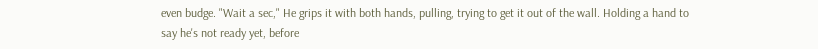even budge. "Wait a sec," He grips it with both hands, pulling, trying to get it out of the wall. Holding a hand to say he's not ready yet, before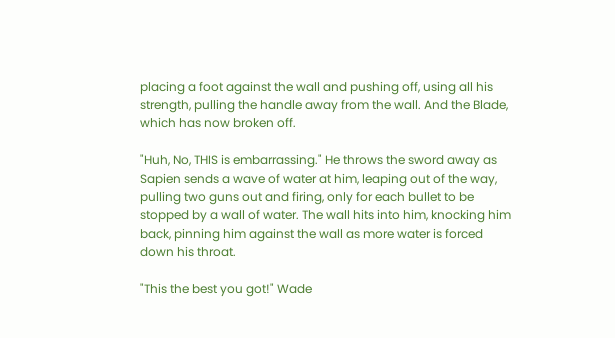placing a foot against the wall and pushing off, using all his strength, pulling the handle away from the wall. And the Blade, which has now broken off.

"Huh, No, THIS is embarrassing." He throws the sword away as Sapien sends a wave of water at him, leaping out of the way, pulling two guns out and firing, only for each bullet to be stopped by a wall of water. The wall hits into him, knocking him back, pinning him against the wall as more water is forced down his throat.

"This the best you got!" Wade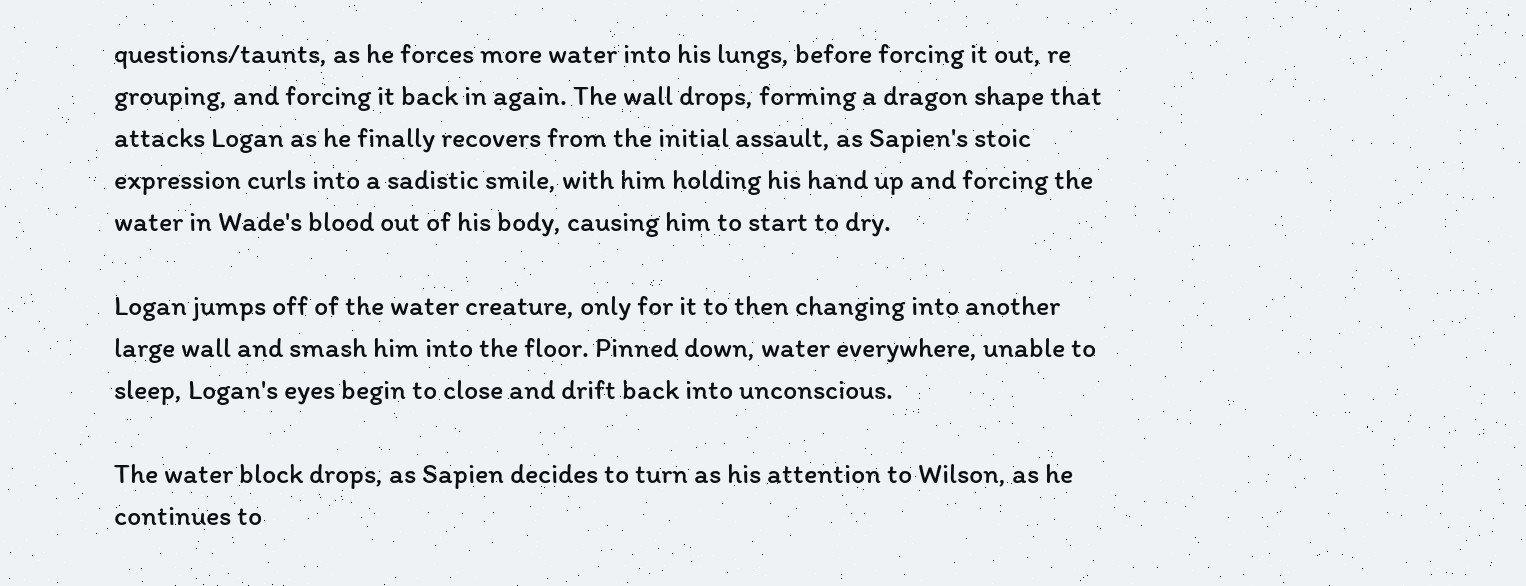questions/taunts, as he forces more water into his lungs, before forcing it out, re grouping, and forcing it back in again. The wall drops, forming a dragon shape that attacks Logan as he finally recovers from the initial assault, as Sapien's stoic expression curls into a sadistic smile, with him holding his hand up and forcing the water in Wade's blood out of his body, causing him to start to dry.

Logan jumps off of the water creature, only for it to then changing into another large wall and smash him into the floor. Pinned down, water everywhere, unable to sleep, Logan's eyes begin to close and drift back into unconscious.

The water block drops, as Sapien decides to turn as his attention to Wilson, as he continues to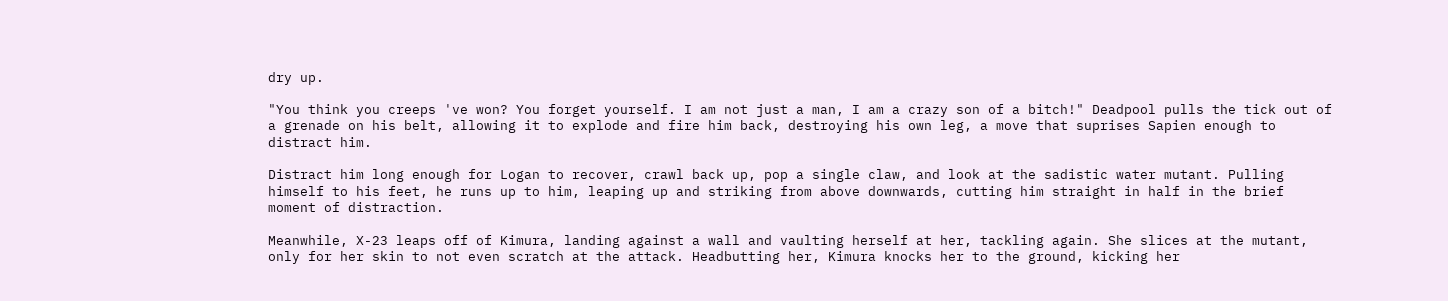dry up.

"You think you creeps 've won? You forget yourself. I am not just a man, I am a crazy son of a bitch!" Deadpool pulls the tick out of a grenade on his belt, allowing it to explode and fire him back, destroying his own leg, a move that suprises Sapien enough to distract him.

Distract him long enough for Logan to recover, crawl back up, pop a single claw, and look at the sadistic water mutant. Pulling himself to his feet, he runs up to him, leaping up and striking from above downwards, cutting him straight in half in the brief moment of distraction.

Meanwhile, X-23 leaps off of Kimura, landing against a wall and vaulting herself at her, tackling again. She slices at the mutant, only for her skin to not even scratch at the attack. Headbutting her, Kimura knocks her to the ground, kicking her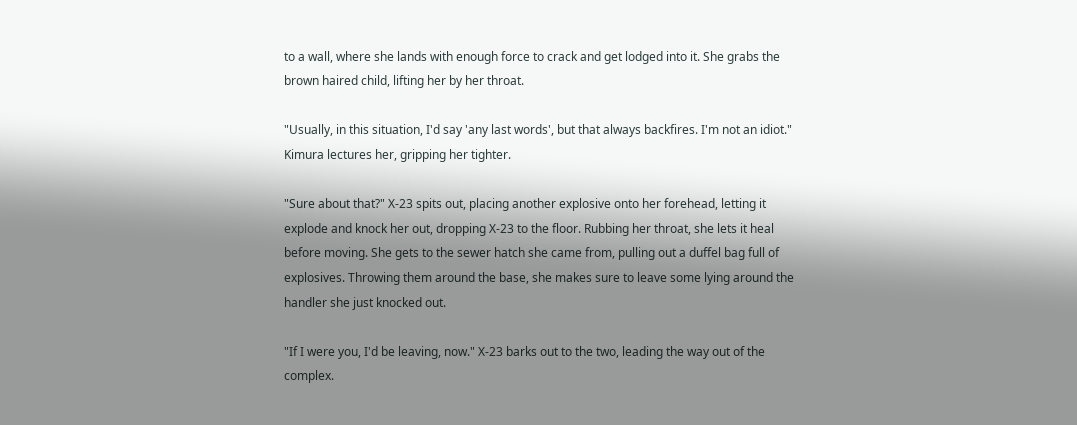to a wall, where she lands with enough force to crack and get lodged into it. She grabs the brown haired child, lifting her by her throat.

"Usually, in this situation, I'd say 'any last words', but that always backfires. I'm not an idiot." Kimura lectures her, gripping her tighter.

"Sure about that?" X-23 spits out, placing another explosive onto her forehead, letting it explode and knock her out, dropping X-23 to the floor. Rubbing her throat, she lets it heal before moving. She gets to the sewer hatch she came from, pulling out a duffel bag full of explosives. Throwing them around the base, she makes sure to leave some lying around the handler she just knocked out.

"If I were you, I'd be leaving, now." X-23 barks out to the two, leading the way out of the complex.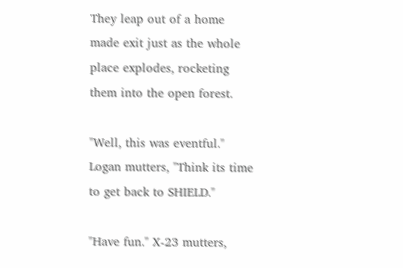They leap out of a home made exit just as the whole place explodes, rocketing them into the open forest.

"Well, this was eventful." Logan mutters, "Think its time to get back to SHIELD."

"Have fun." X-23 mutters,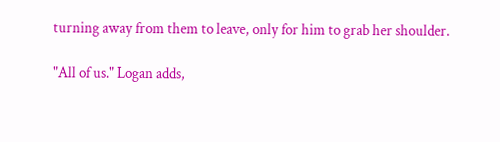turning away from them to leave, only for him to grab her shoulder.

"All of us." Logan adds,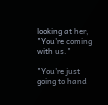looking at her, "You're coming with us."

"You're just going to hand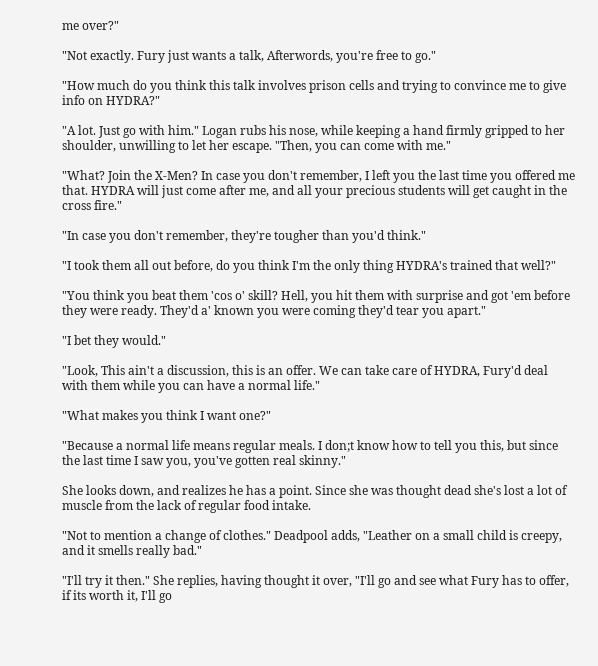me over?"

"Not exactly. Fury just wants a talk, Afterwords, you're free to go."

"How much do you think this talk involves prison cells and trying to convince me to give info on HYDRA?"

"A lot. Just go with him." Logan rubs his nose, while keeping a hand firmly gripped to her shoulder, unwilling to let her escape. "Then, you can come with me."

"What? Join the X-Men? In case you don't remember, I left you the last time you offered me that. HYDRA will just come after me, and all your precious students will get caught in the cross fire."

"In case you don't remember, they're tougher than you'd think."

"I took them all out before, do you think I'm the only thing HYDRA's trained that well?"

"You think you beat them 'cos o' skill? Hell, you hit them with surprise and got 'em before they were ready. They'd a' known you were coming they'd tear you apart."

"I bet they would."

"Look, This ain't a discussion, this is an offer. We can take care of HYDRA, Fury'd deal with them while you can have a normal life."

"What makes you think I want one?"

"Because a normal life means regular meals. I don;t know how to tell you this, but since the last time I saw you, you've gotten real skinny."

She looks down, and realizes he has a point. Since she was thought dead she's lost a lot of muscle from the lack of regular food intake.

"Not to mention a change of clothes." Deadpool adds, "Leather on a small child is creepy, and it smells really bad."

"I'll try it then." She replies, having thought it over, "I'll go and see what Fury has to offer, if its worth it, I'll go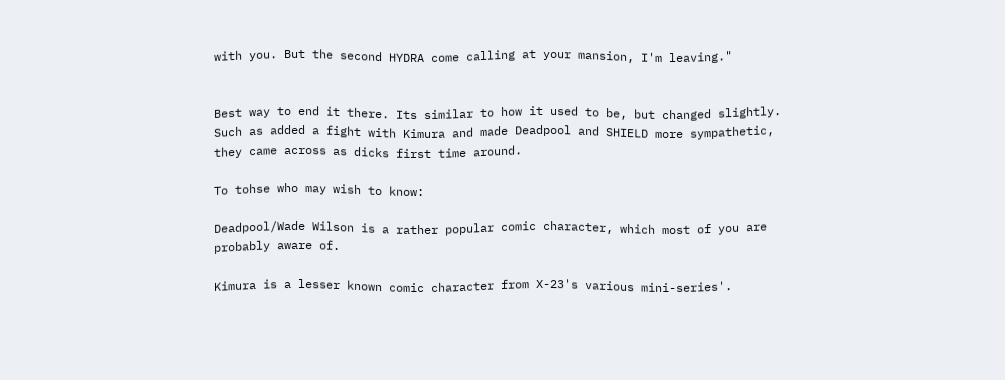with you. But the second HYDRA come calling at your mansion, I'm leaving."


Best way to end it there. Its similar to how it used to be, but changed slightly. Such as added a fight with Kimura and made Deadpool and SHIELD more sympathetic, they came across as dicks first time around.

To tohse who may wish to know:

Deadpool/Wade Wilson is a rather popular comic character, which most of you are probably aware of.

Kimura is a lesser known comic character from X-23's various mini-series'.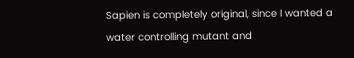Sapien is completely original, since I wanted a water controlling mutant and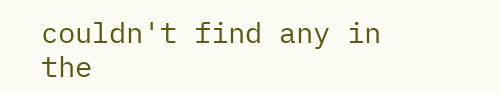couldn't find any in the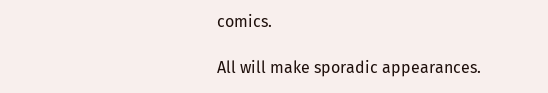comics.

All will make sporadic appearances.